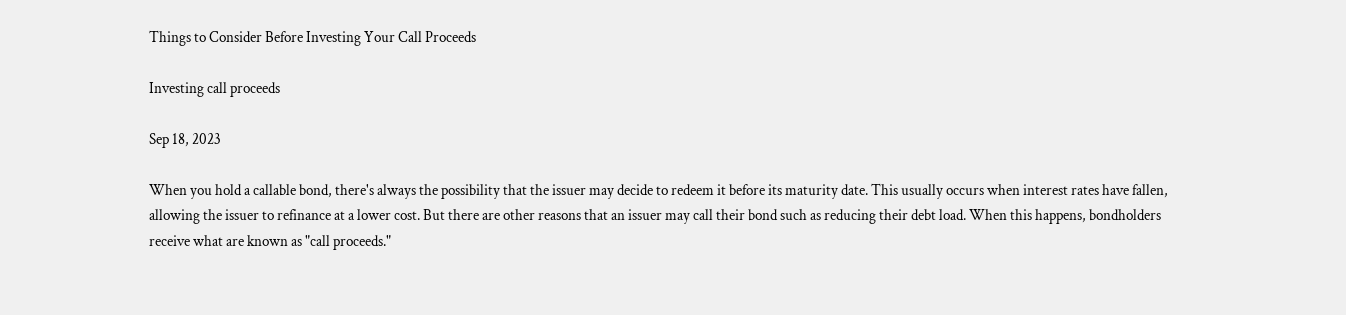Things to Consider Before Investing Your Call Proceeds

Investing call proceeds

Sep 18, 2023

When you hold a callable bond, there's always the possibility that the issuer may decide to redeem it before its maturity date. This usually occurs when interest rates have fallen, allowing the issuer to refinance at a lower cost. But there are other reasons that an issuer may call their bond such as reducing their debt load. When this happens, bondholders receive what are known as "call proceeds."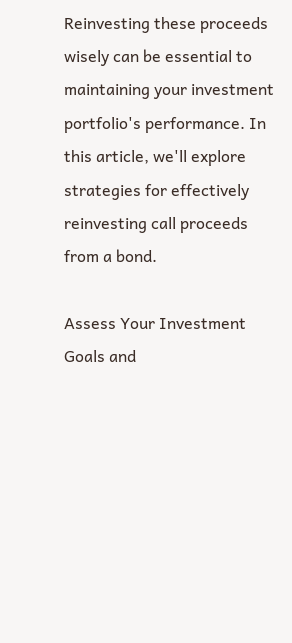Reinvesting these proceeds wisely can be essential to maintaining your investment portfolio's performance. In this article, we'll explore strategies for effectively reinvesting call proceeds from a bond.

Assess Your Investment Goals and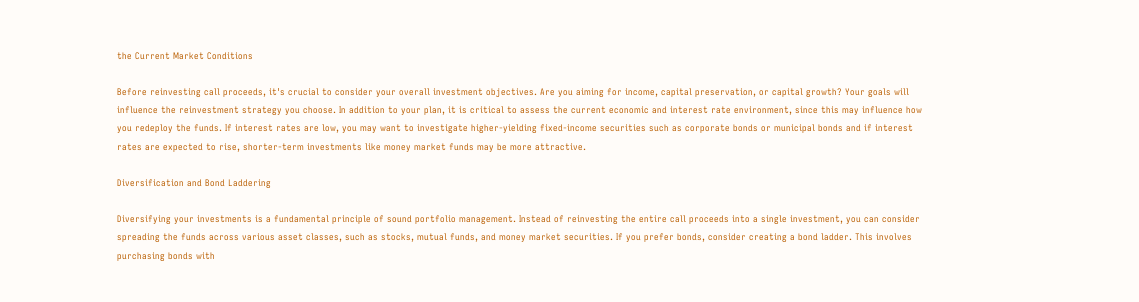the Current Market Conditions

Before reinvesting call proceeds, it's crucial to consider your overall investment objectives. Are you aiming for income, capital preservation, or capital growth? Your goals will influence the reinvestment strategy you choose. In addition to your plan, it is critical to assess the current economic and interest rate environment, since this may influence how you redeploy the funds. If interest rates are low, you may want to investigate higher-yielding fixed-income securities such as corporate bonds or municipal bonds and if interest rates are expected to rise, shorter-term investments like money market funds may be more attractive.

Diversification and Bond Laddering

Diversifying your investments is a fundamental principle of sound portfolio management. Instead of reinvesting the entire call proceeds into a single investment, you can consider spreading the funds across various asset classes, such as stocks, mutual funds, and money market securities. If you prefer bonds, consider creating a bond ladder. This involves purchasing bonds with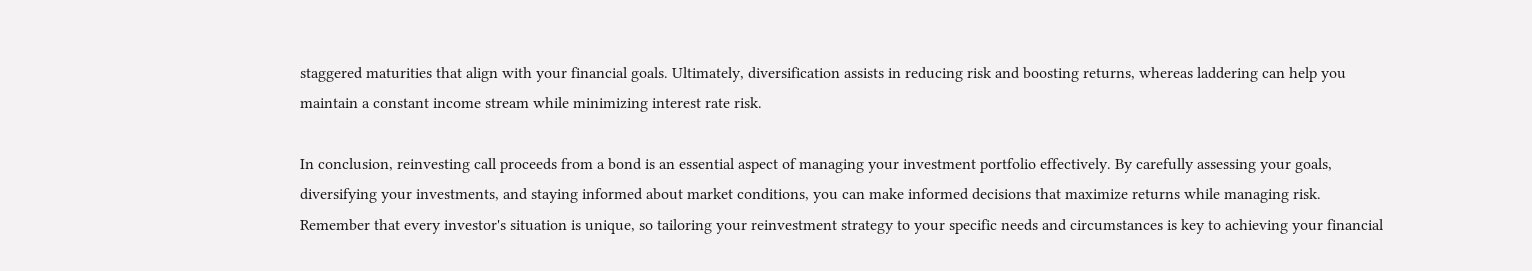staggered maturities that align with your financial goals. Ultimately, diversification assists in reducing risk and boosting returns, whereas laddering can help you maintain a constant income stream while minimizing interest rate risk.

In conclusion, reinvesting call proceeds from a bond is an essential aspect of managing your investment portfolio effectively. By carefully assessing your goals, diversifying your investments, and staying informed about market conditions, you can make informed decisions that maximize returns while managing risk. Remember that every investor's situation is unique, so tailoring your reinvestment strategy to your specific needs and circumstances is key to achieving your financial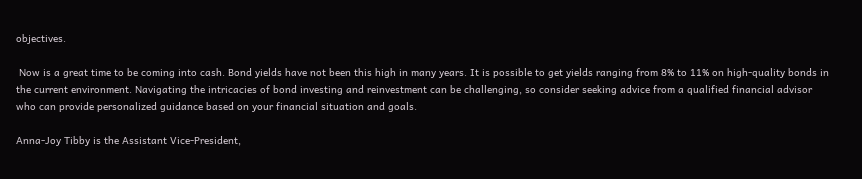objectives.

 Now is a great time to be coming into cash. Bond yields have not been this high in many years. It is possible to get yields ranging from 8% to 11% on high-quality bonds in the current environment. Navigating the intricacies of bond investing and reinvestment can be challenging, so consider seeking advice from a qualified financial advisor who can provide personalized guidance based on your financial situation and goals.

Anna-Joy Tibby is the Assistant Vice-President,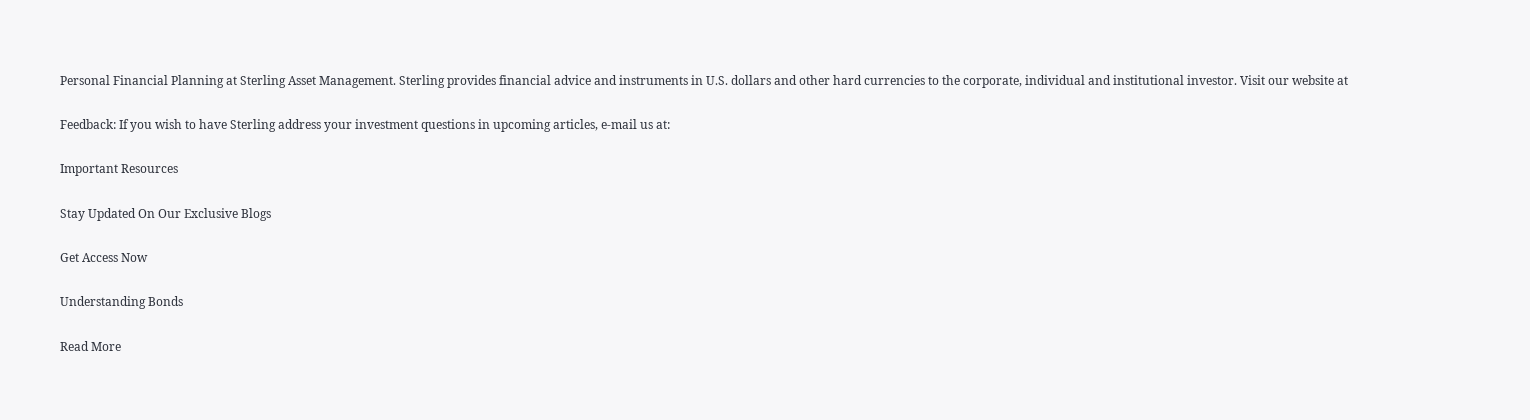Personal Financial Planning at Sterling Asset Management. Sterling provides financial advice and instruments in U.S. dollars and other hard currencies to the corporate, individual and institutional investor. Visit our website at

Feedback: If you wish to have Sterling address your investment questions in upcoming articles, e-mail us at:

Important Resources

Stay Updated On Our Exclusive Blogs

Get Access Now

Understanding Bonds

Read More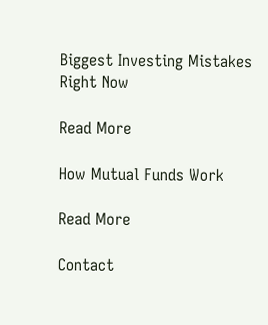Biggest Investing Mistakes Right Now

Read More

How Mutual Funds Work

Read More

Contact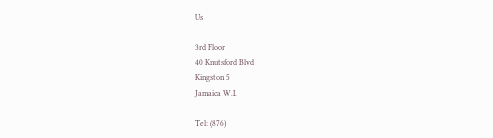Us

3rd Floor
40 Knutsford Blvd
Kingston 5
Jamaica W.I.

Tel: (876)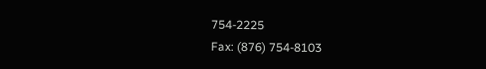754-2225
Fax: (876) 754-8103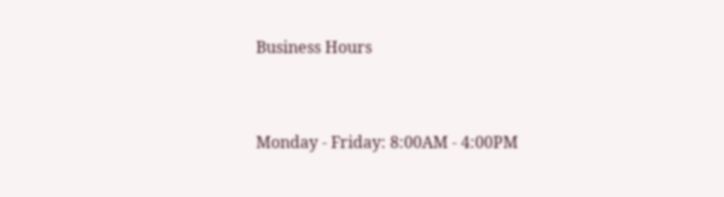Business Hours


Monday - Friday: 8:00AM - 4:00PM